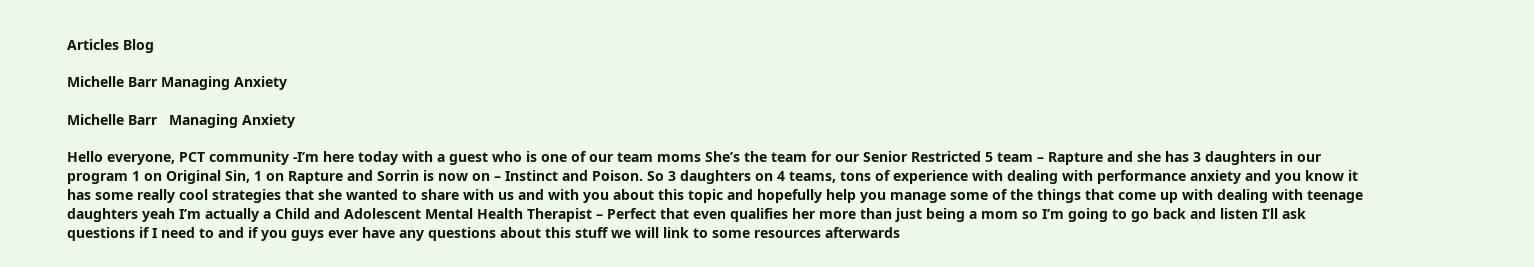Articles Blog

Michelle Barr Managing Anxiety

Michelle Barr   Managing Anxiety

Hello everyone, PCT community -I’m here today with a guest who is one of our team moms She’s the team for our Senior Restricted 5 team – Rapture and she has 3 daughters in our program 1 on Original Sin, 1 on Rapture and Sorrin is now on – Instinct and Poison. So 3 daughters on 4 teams, tons of experience with dealing with performance anxiety and you know it has some really cool strategies that she wanted to share with us and with you about this topic and hopefully help you manage some of the things that come up with dealing with teenage daughters yeah I’m actually a Child and Adolescent Mental Health Therapist – Perfect that even qualifies her more than just being a mom so I’m going to go back and listen I’ll ask questions if I need to and if you guys ever have any questions about this stuff we will link to some resources afterwards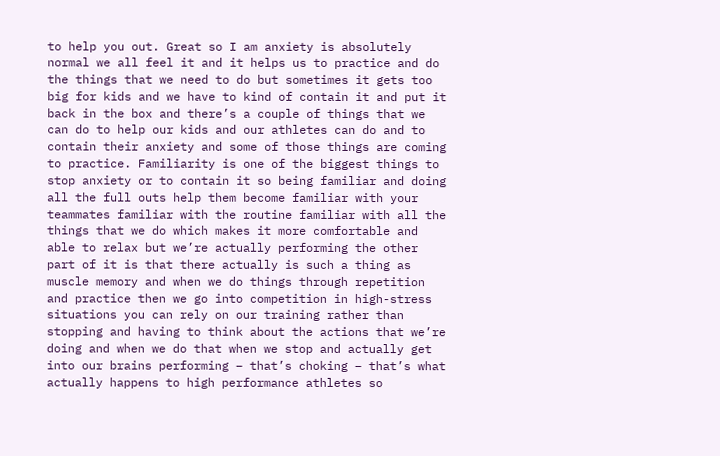to help you out. Great so I am anxiety is absolutely normal we all feel it and it helps us to practice and do the things that we need to do but sometimes it gets too big for kids and we have to kind of contain it and put it back in the box and there’s a couple of things that we can do to help our kids and our athletes can do and to contain their anxiety and some of those things are coming to practice. Familiarity is one of the biggest things to stop anxiety or to contain it so being familiar and doing all the full outs help them become familiar with your teammates familiar with the routine familiar with all the things that we do which makes it more comfortable and able to relax but we’re actually performing the other part of it is that there actually is such a thing as muscle memory and when we do things through repetition and practice then we go into competition in high-stress situations you can rely on our training rather than stopping and having to think about the actions that we’re doing and when we do that when we stop and actually get into our brains performing – that’s choking – that’s what actually happens to high performance athletes so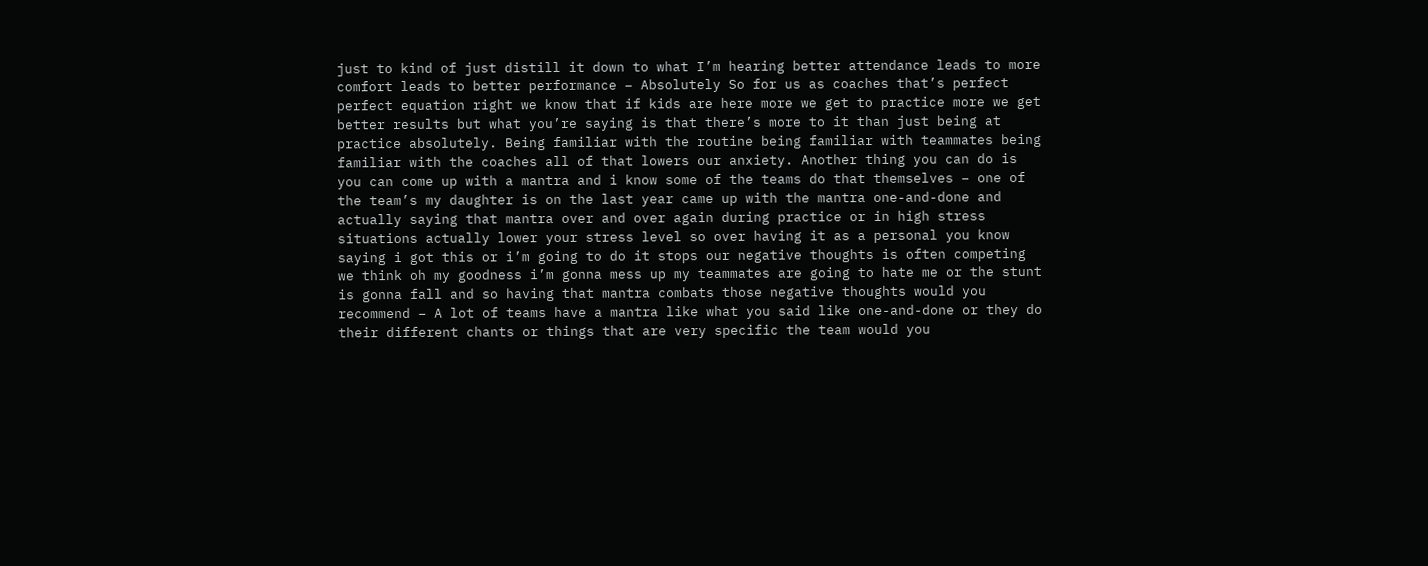just to kind of just distill it down to what I’m hearing better attendance leads to more comfort leads to better performance – Absolutely So for us as coaches that’s perfect perfect equation right we know that if kids are here more we get to practice more we get better results but what you’re saying is that there’s more to it than just being at practice absolutely. Being familiar with the routine being familiar with teammates being familiar with the coaches all of that lowers our anxiety. Another thing you can do is you can come up with a mantra and i know some of the teams do that themselves – one of the team’s my daughter is on the last year came up with the mantra one-and-done and actually saying that mantra over and over again during practice or in high stress situations actually lower your stress level so over having it as a personal you know saying i got this or i’m going to do it stops our negative thoughts is often competing we think oh my goodness i’m gonna mess up my teammates are going to hate me or the stunt is gonna fall and so having that mantra combats those negative thoughts would you recommend – A lot of teams have a mantra like what you said like one-and-done or they do their different chants or things that are very specific the team would you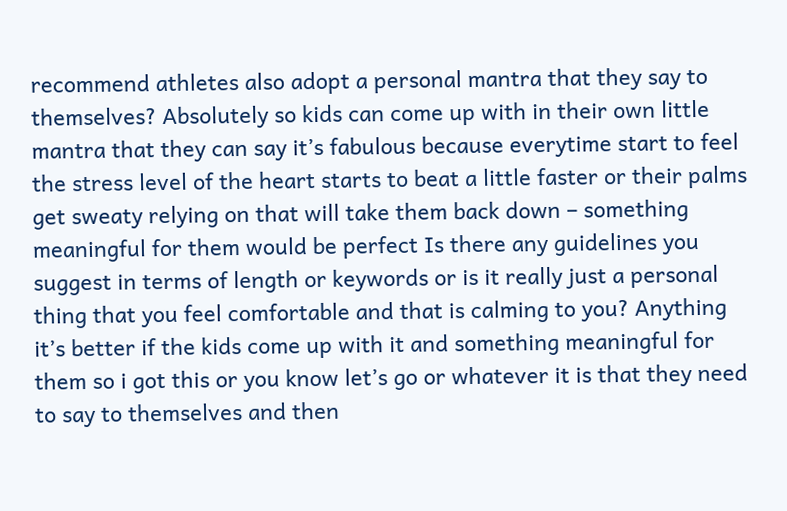recommend athletes also adopt a personal mantra that they say to themselves? Absolutely so kids can come up with in their own little mantra that they can say it’s fabulous because everytime start to feel the stress level of the heart starts to beat a little faster or their palms get sweaty relying on that will take them back down – something meaningful for them would be perfect Is there any guidelines you suggest in terms of length or keywords or is it really just a personal thing that you feel comfortable and that is calming to you? Anything it’s better if the kids come up with it and something meaningful for them so i got this or you know let’s go or whatever it is that they need to say to themselves and then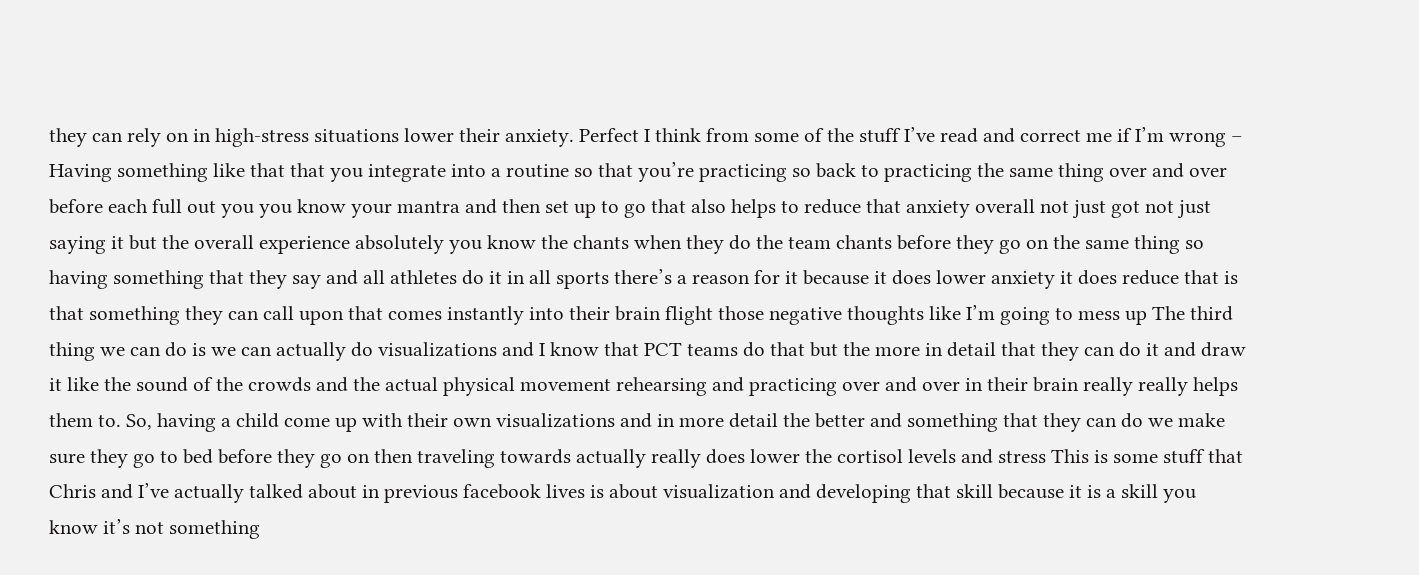they can rely on in high-stress situations lower their anxiety. Perfect I think from some of the stuff I’ve read and correct me if I’m wrong – Having something like that that you integrate into a routine so that you’re practicing so back to practicing the same thing over and over before each full out you you know your mantra and then set up to go that also helps to reduce that anxiety overall not just got not just saying it but the overall experience absolutely you know the chants when they do the team chants before they go on the same thing so having something that they say and all athletes do it in all sports there’s a reason for it because it does lower anxiety it does reduce that is that something they can call upon that comes instantly into their brain flight those negative thoughts like I’m going to mess up The third thing we can do is we can actually do visualizations and I know that PCT teams do that but the more in detail that they can do it and draw it like the sound of the crowds and the actual physical movement rehearsing and practicing over and over in their brain really really helps them to. So, having a child come up with their own visualizations and in more detail the better and something that they can do we make sure they go to bed before they go on then traveling towards actually really does lower the cortisol levels and stress This is some stuff that Chris and I’ve actually talked about in previous facebook lives is about visualization and developing that skill because it is a skill you know it’s not something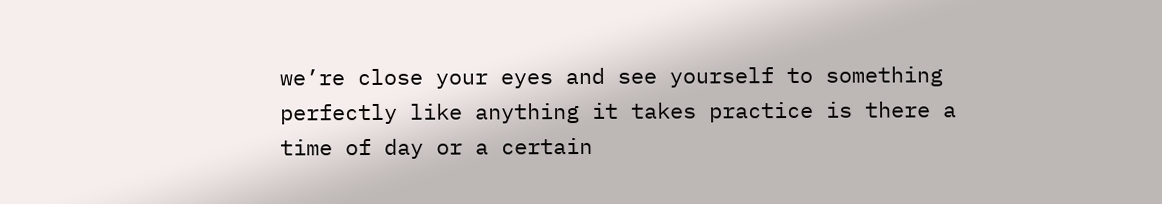we’re close your eyes and see yourself to something perfectly like anything it takes practice is there a time of day or a certain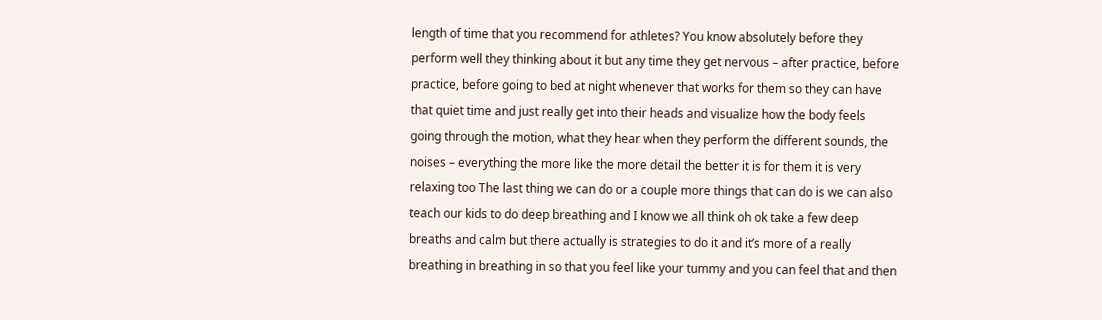length of time that you recommend for athletes? You know absolutely before they perform well they thinking about it but any time they get nervous – after practice, before practice, before going to bed at night whenever that works for them so they can have that quiet time and just really get into their heads and visualize how the body feels going through the motion, what they hear when they perform the different sounds, the noises – everything the more like the more detail the better it is for them it is very relaxing too The last thing we can do or a couple more things that can do is we can also teach our kids to do deep breathing and I know we all think oh ok take a few deep breaths and calm but there actually is strategies to do it and it’s more of a really breathing in breathing in so that you feel like your tummy and you can feel that and then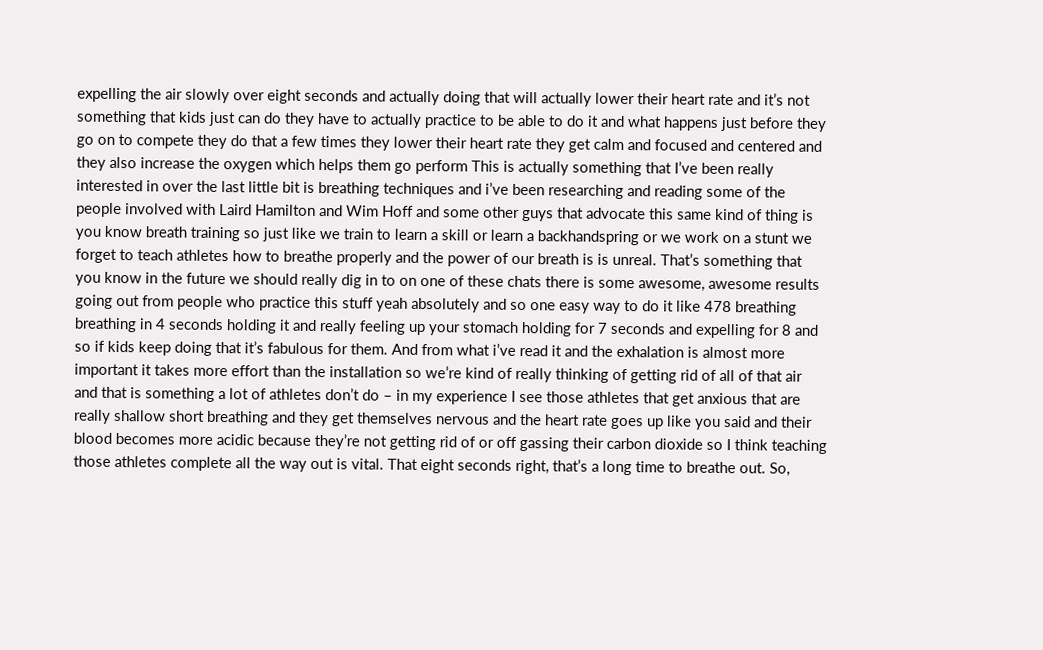expelling the air slowly over eight seconds and actually doing that will actually lower their heart rate and it’s not something that kids just can do they have to actually practice to be able to do it and what happens just before they go on to compete they do that a few times they lower their heart rate they get calm and focused and centered and they also increase the oxygen which helps them go perform This is actually something that I’ve been really interested in over the last little bit is breathing techniques and i’ve been researching and reading some of the people involved with Laird Hamilton and Wim Hoff and some other guys that advocate this same kind of thing is you know breath training so just like we train to learn a skill or learn a backhandspring or we work on a stunt we forget to teach athletes how to breathe properly and the power of our breath is is unreal. That’s something that you know in the future we should really dig in to on one of these chats there is some awesome, awesome results going out from people who practice this stuff yeah absolutely and so one easy way to do it like 478 breathing breathing in 4 seconds holding it and really feeling up your stomach holding for 7 seconds and expelling for 8 and so if kids keep doing that it’s fabulous for them. And from what i’ve read it and the exhalation is almost more important it takes more effort than the installation so we’re kind of really thinking of getting rid of all of that air and that is something a lot of athletes don’t do – in my experience I see those athletes that get anxious that are really shallow short breathing and they get themselves nervous and the heart rate goes up like you said and their blood becomes more acidic because they’re not getting rid of or off gassing their carbon dioxide so I think teaching those athletes complete all the way out is vital. That eight seconds right, that’s a long time to breathe out. So,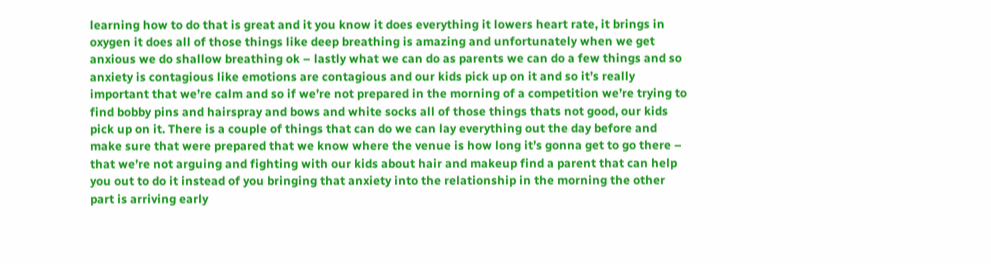learning how to do that is great and it you know it does everything it lowers heart rate, it brings in oxygen it does all of those things like deep breathing is amazing and unfortunately when we get anxious we do shallow breathing ok – lastly what we can do as parents we can do a few things and so anxiety is contagious like emotions are contagious and our kids pick up on it and so it’s really important that we’re calm and so if we’re not prepared in the morning of a competition we’re trying to find bobby pins and hairspray and bows and white socks all of those things thats not good, our kids pick up on it. There is a couple of things that can do we can lay everything out the day before and make sure that were prepared that we know where the venue is how long it’s gonna get to go there – that we’re not arguing and fighting with our kids about hair and makeup find a parent that can help you out to do it instead of you bringing that anxiety into the relationship in the morning the other part is arriving early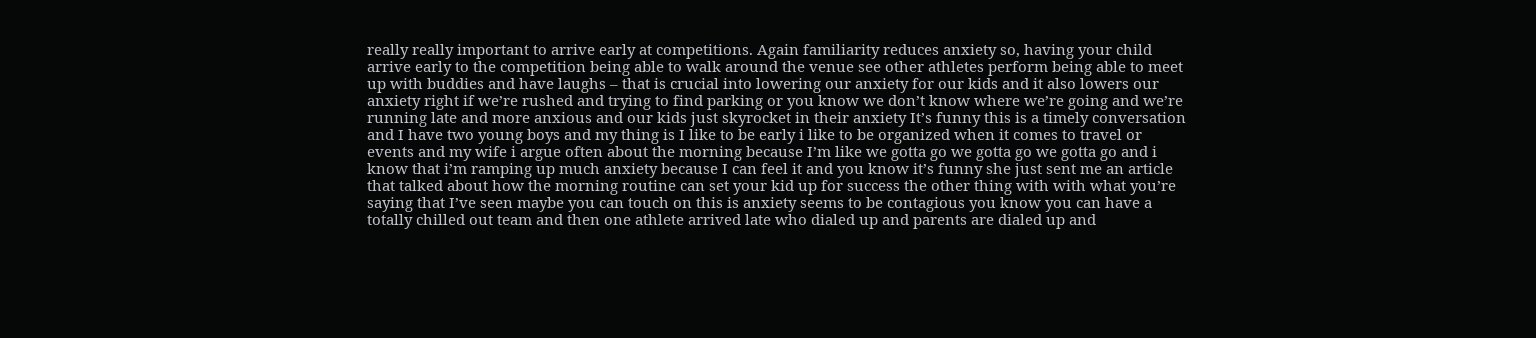really really important to arrive early at competitions. Again familiarity reduces anxiety so, having your child arrive early to the competition being able to walk around the venue see other athletes perform being able to meet up with buddies and have laughs – that is crucial into lowering our anxiety for our kids and it also lowers our anxiety right if we’re rushed and trying to find parking or you know we don’t know where we’re going and we’re running late and more anxious and our kids just skyrocket in their anxiety It’s funny this is a timely conversation and I have two young boys and my thing is I like to be early i like to be organized when it comes to travel or events and my wife i argue often about the morning because I’m like we gotta go we gotta go we gotta go and i know that i’m ramping up much anxiety because I can feel it and you know it’s funny she just sent me an article that talked about how the morning routine can set your kid up for success the other thing with with what you’re saying that I’ve seen maybe you can touch on this is anxiety seems to be contagious you know you can have a totally chilled out team and then one athlete arrived late who dialed up and parents are dialed up and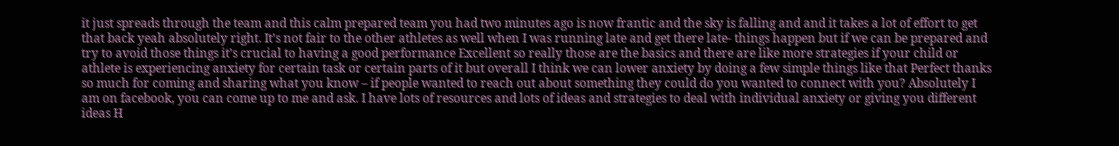it just spreads through the team and this calm prepared team you had two minutes ago is now frantic and the sky is falling and and it takes a lot of effort to get that back yeah absolutely right. It’s not fair to the other athletes as well when I was running late and get there late- things happen but if we can be prepared and try to avoid those things it’s crucial to having a good performance Excellent so really those are the basics and there are like more strategies if your child or athlete is experiencing anxiety for certain task or certain parts of it but overall I think we can lower anxiety by doing a few simple things like that Perfect thanks so much for coming and sharing what you know – if people wanted to reach out about something they could do you wanted to connect with you? Absolutely I am on facebook, you can come up to me and ask. I have lots of resources and lots of ideas and strategies to deal with individual anxiety or giving you different ideas H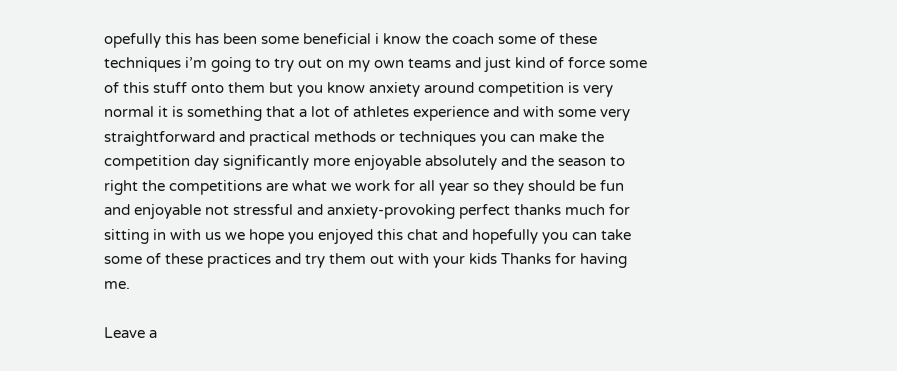opefully this has been some beneficial i know the coach some of these techniques i’m going to try out on my own teams and just kind of force some of this stuff onto them but you know anxiety around competition is very normal it is something that a lot of athletes experience and with some very straightforward and practical methods or techniques you can make the competition day significantly more enjoyable absolutely and the season to right the competitions are what we work for all year so they should be fun and enjoyable not stressful and anxiety-provoking perfect thanks much for sitting in with us we hope you enjoyed this chat and hopefully you can take some of these practices and try them out with your kids Thanks for having me.

Leave a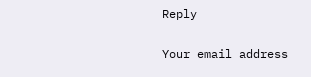Reply

Your email address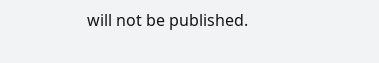will not be published.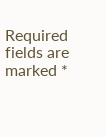Required fields are marked *